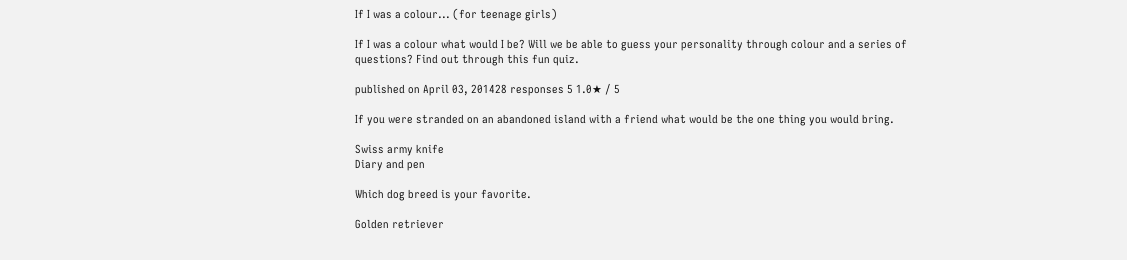If I was a colour... (for teenage girls)

If I was a colour what would I be? Will we be able to guess your personality through colour and a series of questions? Find out through this fun quiz.

published on April 03, 201428 responses 5 1.0★ / 5

If you were stranded on an abandoned island with a friend what would be the one thing you would bring.

Swiss army knife
Diary and pen

Which dog breed is your favorite.

Golden retriever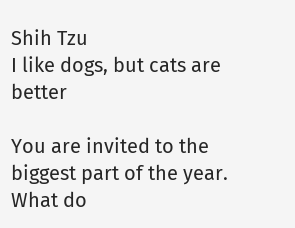Shih Tzu
I like dogs, but cats are better

You are invited to the biggest part of the year. What do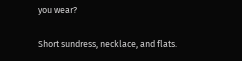you wear?

Short sundress, necklace, and flats.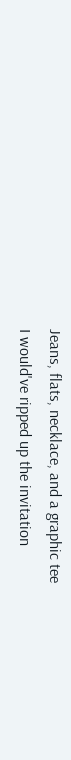Jeans, flats, necklace, and a graphic tee
I would've ripped up the invitation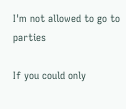I'm not allowed to go to parties

If you could only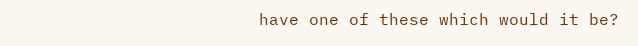have one of these which would it be?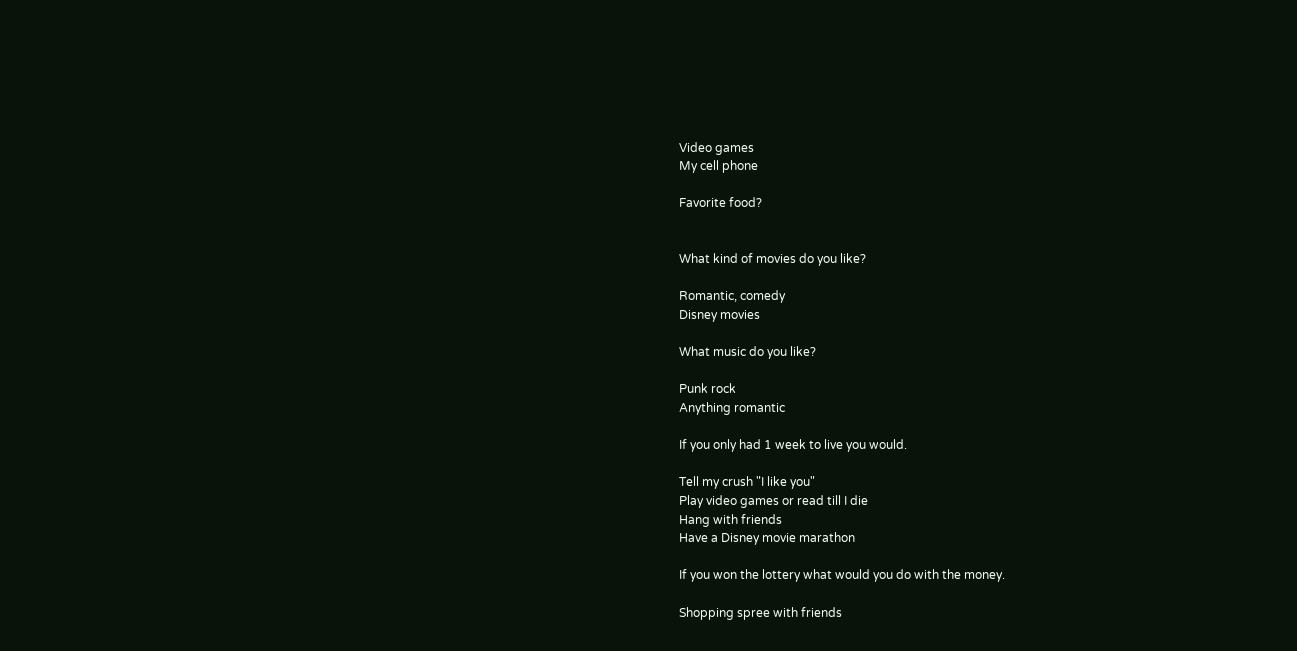Video games
My cell phone

Favorite food?


What kind of movies do you like?

Romantic, comedy
Disney movies

What music do you like?

Punk rock
Anything romantic

If you only had 1 week to live you would.

Tell my crush "I like you"
Play video games or read till I die
Hang with friends
Have a Disney movie marathon

If you won the lottery what would you do with the money.

Shopping spree with friends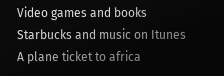Video games and books
Starbucks and music on Itunes
A plane ticket to africa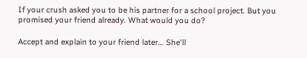If your crush asked you to be his partner for a school project. But you promised your friend already. What would you do?

Accept and explain to your friend later... She'll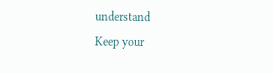understand
Keep your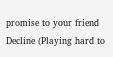promise to your friend
Decline (Playing hard to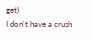get)
I don't have a crush